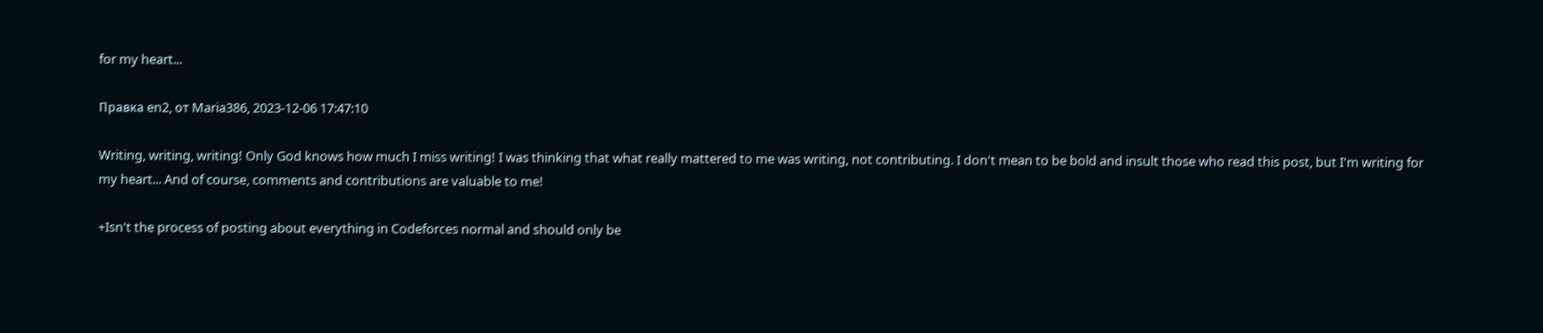for my heart...

Правка en2, от Maria386, 2023-12-06 17:47:10

Writing, writing, writing! Only God knows how much I miss writing! I was thinking that what really mattered to me was writing, not contributing. I don't mean to be bold and insult those who read this post, but I'm writing for my heart... And of course, comments and contributions are valuable to me!

+Isn't the process of posting about everything in Codeforces normal and should only be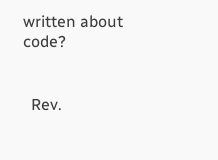written about code?


  Rev.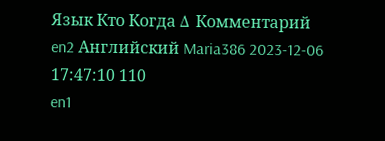Язык Кто Когда Δ Комментарий
en2 Английский Maria386 2023-12-06 17:47:10 110
en1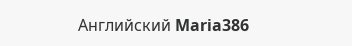Английский Maria386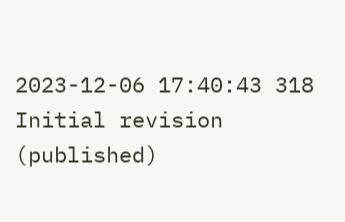2023-12-06 17:40:43 318 Initial revision (published)